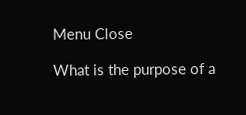Menu Close

What is the purpose of a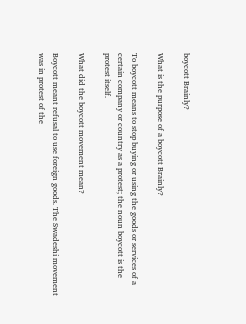boycott Brainly?

What is the purpose of a boycott Brainly?

To boycott means to stop buying or using the goods or services of a certain company or country as a protest; the noun boycott is the protest itself.

What did the boycott movement mean?

Boycott meant refusal to use foreign goods. The Swadeshi movement was in protest of the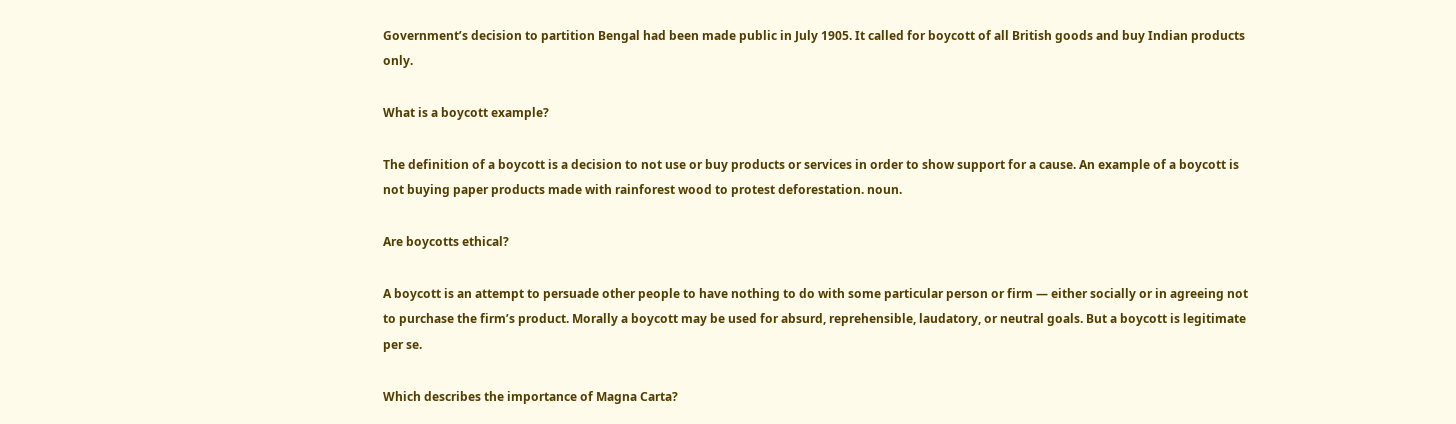Government’s decision to partition Bengal had been made public in July 1905. It called for boycott of all British goods and buy Indian products only.

What is a boycott example?

The definition of a boycott is a decision to not use or buy products or services in order to show support for a cause. An example of a boycott is not buying paper products made with rainforest wood to protest deforestation. noun.

Are boycotts ethical?

A boycott is an attempt to persuade other people to have nothing to do with some particular person or firm — either socially or in agreeing not to purchase the firm’s product. Morally a boycott may be used for absurd, reprehensible, laudatory, or neutral goals. But a boycott is legitimate per se.

Which describes the importance of Magna Carta?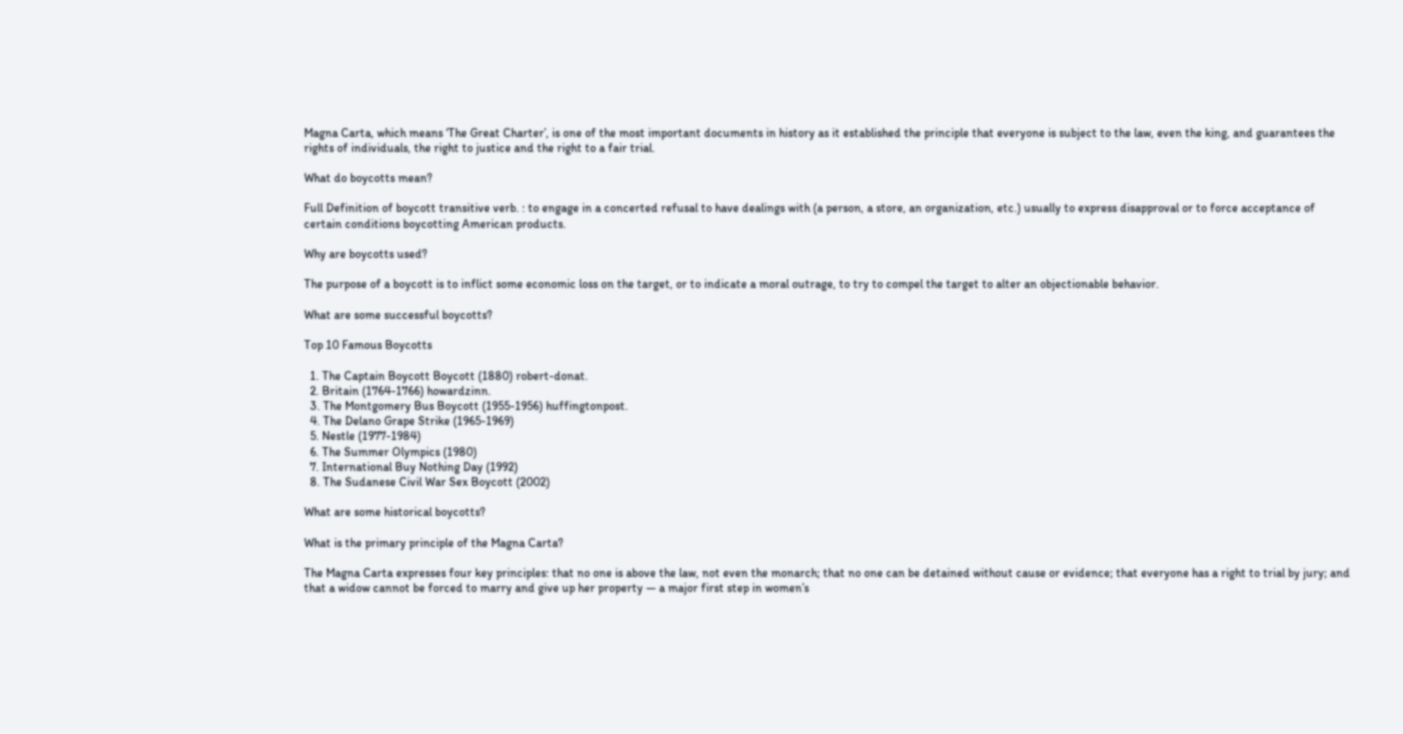Magna Carta, which means ‘The Great Charter’, is one of the most important documents in history as it established the principle that everyone is subject to the law, even the king, and guarantees the rights of individuals, the right to justice and the right to a fair trial.

What do boycotts mean?

Full Definition of boycott transitive verb. : to engage in a concerted refusal to have dealings with (a person, a store, an organization, etc.) usually to express disapproval or to force acceptance of certain conditions boycotting American products.

Why are boycotts used?

The purpose of a boycott is to inflict some economic loss on the target, or to indicate a moral outrage, to try to compel the target to alter an objectionable behavior.

What are some successful boycotts?

Top 10 Famous Boycotts

  1. The Captain Boycott Boycott (1880) robert-donat.
  2. Britain (1764-1766) howardzinn.
  3. The Montgomery Bus Boycott (1955-1956) huffingtonpost.
  4. The Delano Grape Strike (1965-1969)
  5. Nestle (1977-1984)
  6. The Summer Olympics (1980)
  7. International Buy Nothing Day (1992)
  8. The Sudanese Civil War Sex Boycott (2002)

What are some historical boycotts?

What is the primary principle of the Magna Carta?

The Magna Carta expresses four key principles: that no one is above the law, not even the monarch; that no one can be detained without cause or evidence; that everyone has a right to trial by jury; and that a widow cannot be forced to marry and give up her property ― a major first step in women’s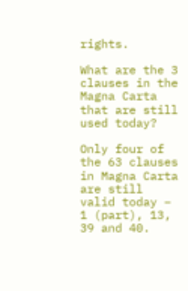rights.

What are the 3 clauses in the Magna Carta that are still used today?

Only four of the 63 clauses in Magna Carta are still valid today – 1 (part), 13, 39 and 40.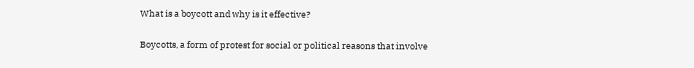What is a boycott and why is it effective?

Boycotts, a form of protest for social or political reasons that involve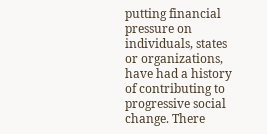putting financial pressure on individuals, states or organizations, have had a history of contributing to progressive social change. There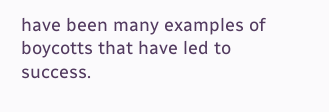have been many examples of boycotts that have led to success.